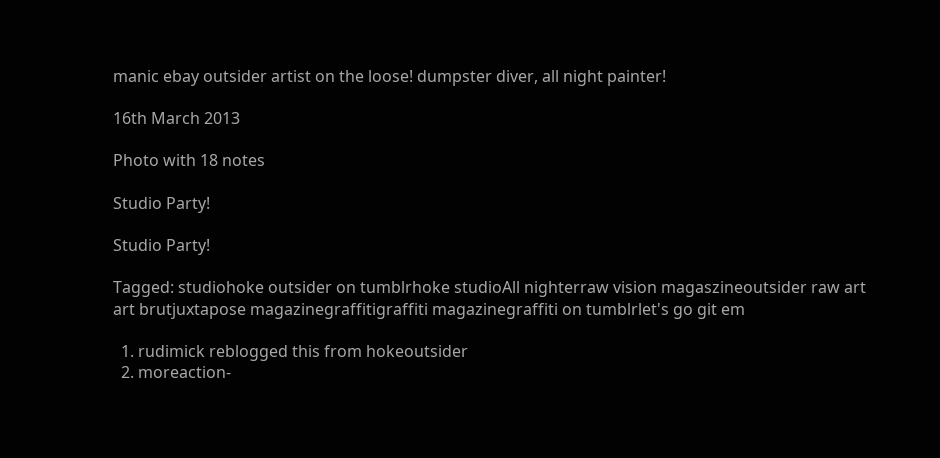manic ebay outsider artist on the loose! dumpster diver, all night painter!

16th March 2013

Photo with 18 notes

Studio Party!

Studio Party!

Tagged: studiohoke outsider on tumblrhoke studioAll nighterraw vision magaszineoutsider raw art art brutjuxtapose magazinegraffitigraffiti magazinegraffiti on tumblrlet's go git em

  1. rudimick reblogged this from hokeoutsider
  2. moreaction-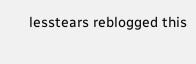lesstears reblogged this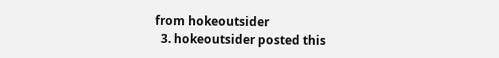from hokeoutsider
  3. hokeoutsider posted this